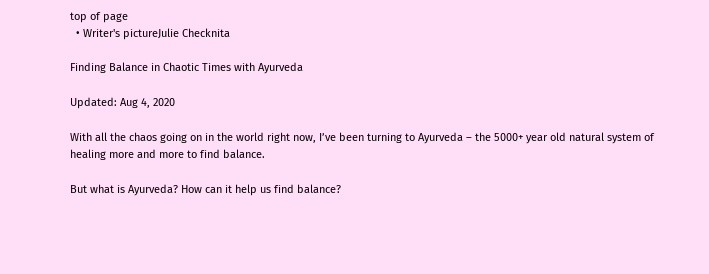top of page
  • Writer's pictureJulie Checknita

Finding Balance in Chaotic Times with Ayurveda

Updated: Aug 4, 2020

With all the chaos going on in the world right now, I’ve been turning to Ayurveda – the 5000+ year old natural system of healing more and more to find balance.

But what is Ayurveda? How can it help us find balance?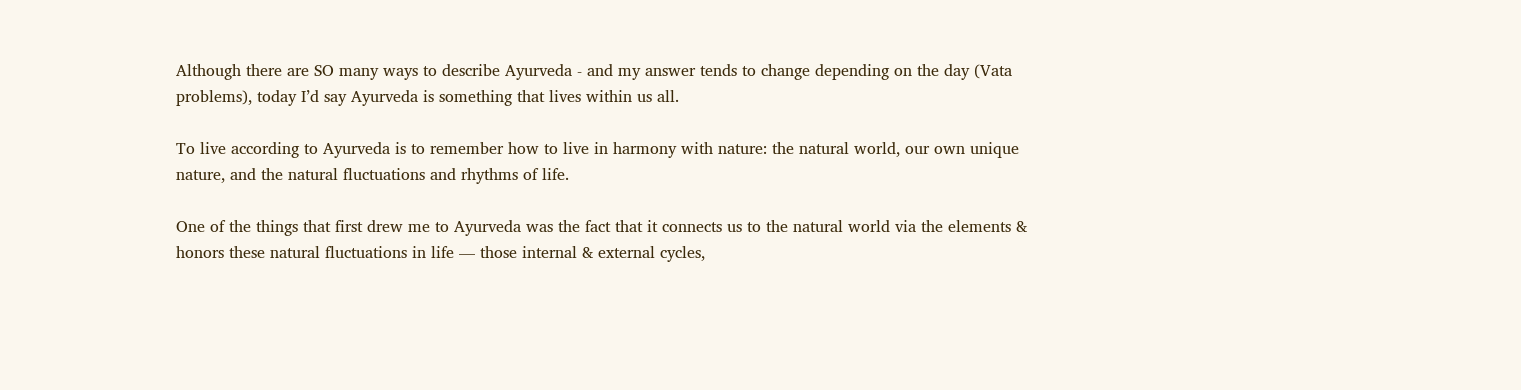Although there are SO many ways to describe Ayurveda - and my answer tends to change depending on the day (Vata problems), today I’d say Ayurveda is something that lives within us all.

To live according to Ayurveda is to remember how to live in harmony with nature: the natural world, our own unique nature, and the natural fluctuations and rhythms of life.

One of the things that first drew me to Ayurveda was the fact that it connects us to the natural world via the elements & honors these natural fluctuations in life — those internal & external cycles,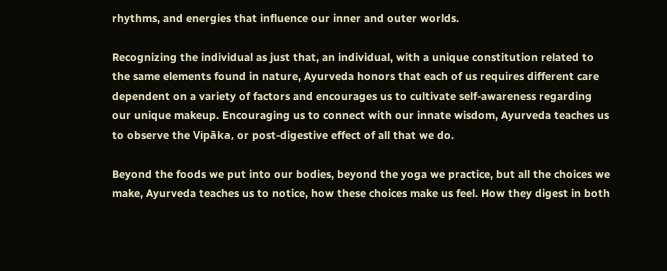rhythms, and energies that influence our inner and outer worlds.

Recognizing the individual as just that, an individual, with a unique constitution related to the same elements found in nature, Ayurveda honors that each of us requires different care dependent on a variety of factors and encourages us to cultivate self-awareness regarding our unique makeup. Encouraging us to connect with our innate wisdom, Ayurveda teaches us to observe the Vipāka, or post-digestive effect of all that we do.

Beyond the foods we put into our bodies, beyond the yoga we practice, but all the choices we make, Ayurveda teaches us to notice, how these choices make us feel. How they digest in both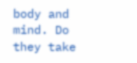body and mind. Do they take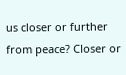us closer or further from peace? Closer or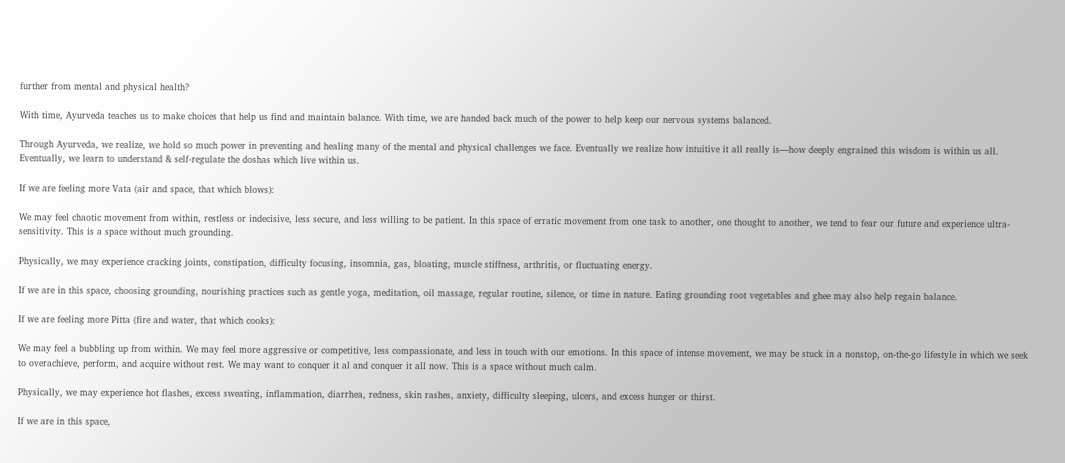further from mental and physical health?

With time, Ayurveda teaches us to make choices that help us find and maintain balance. With time, we are handed back much of the power to help keep our nervous systems balanced.

Through Ayurveda, we realize, we hold so much power in preventing and healing many of the mental and physical challenges we face. Eventually we realize how intuitive it all really is—how deeply engrained this wisdom is within us all. Eventually, we learn to understand & self-regulate the doshas which live within us.

If we are feeling more Vata (air and space, that which blows):

We may feel chaotic movement from within, restless or indecisive, less secure, and less willing to be patient. In this space of erratic movement from one task to another, one thought to another, we tend to fear our future and experience ultra-sensitivity. This is a space without much grounding.

Physically, we may experience cracking joints, constipation, difficulty focusing, insomnia, gas, bloating, muscle stiffness, arthritis, or fluctuating energy.

If we are in this space, choosing grounding, nourishing practices such as gentle yoga, meditation, oil massage, regular routine, silence, or time in nature. Eating grounding root vegetables and ghee may also help regain balance.

If we are feeling more Pitta (fire and water, that which cooks):

We may feel a bubbling up from within. We may feel more aggressive or competitive, less compassionate, and less in touch with our emotions. In this space of intense movement, we may be stuck in a nonstop, on-the-go lifestyle in which we seek to overachieve, perform, and acquire without rest. We may want to conquer it al and conquer it all now. This is a space without much calm.

Physically, we may experience hot flashes, excess sweating, inflammation, diarrhea, redness, skin rashes, anxiety, difficulty sleeping, ulcers, and excess hunger or thirst.

If we are in this space,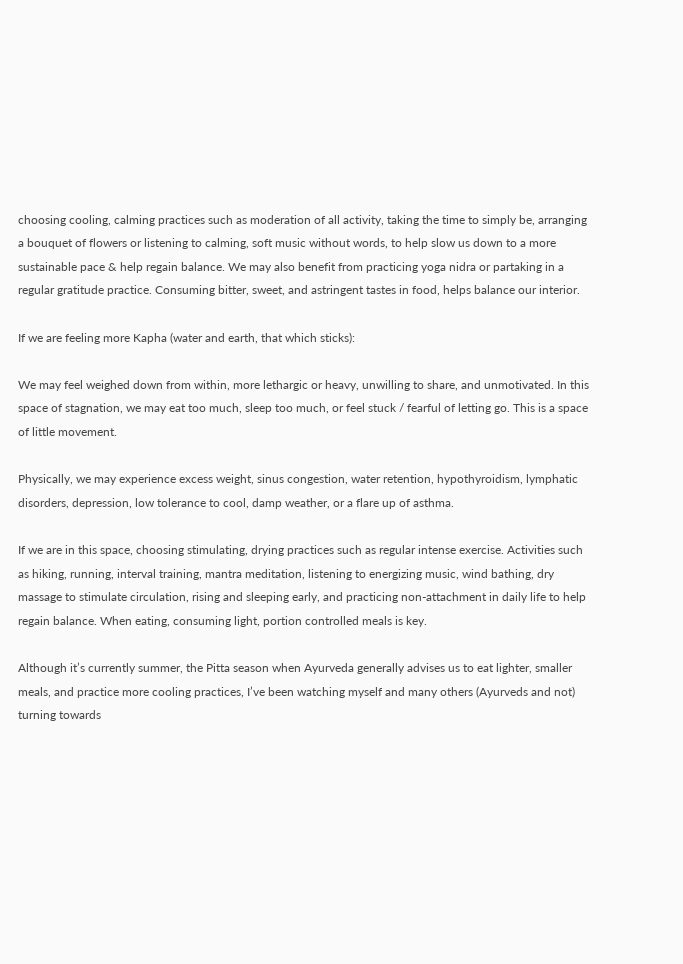choosing cooling, calming practices such as moderation of all activity, taking the time to simply be, arranging a bouquet of flowers or listening to calming, soft music without words, to help slow us down to a more sustainable pace & help regain balance. We may also benefit from practicing yoga nidra or partaking in a regular gratitude practice. Consuming bitter, sweet, and astringent tastes in food, helps balance our interior.

If we are feeling more Kapha (water and earth, that which sticks):

We may feel weighed down from within, more lethargic or heavy, unwilling to share, and unmotivated. In this space of stagnation, we may eat too much, sleep too much, or feel stuck / fearful of letting go. This is a space of little movement.

Physically, we may experience excess weight, sinus congestion, water retention, hypothyroidism, lymphatic disorders, depression, low tolerance to cool, damp weather, or a flare up of asthma.

If we are in this space, choosing stimulating, drying practices such as regular intense exercise. Activities such as hiking, running, interval training, mantra meditation, listening to energizing music, wind bathing, dry massage to stimulate circulation, rising and sleeping early, and practicing non-attachment in daily life to help regain balance. When eating, consuming light, portion controlled meals is key.

Although it’s currently summer, the Pitta season when Ayurveda generally advises us to eat lighter, smaller meals, and practice more cooling practices, I’ve been watching myself and many others (Ayurveds and not) turning towards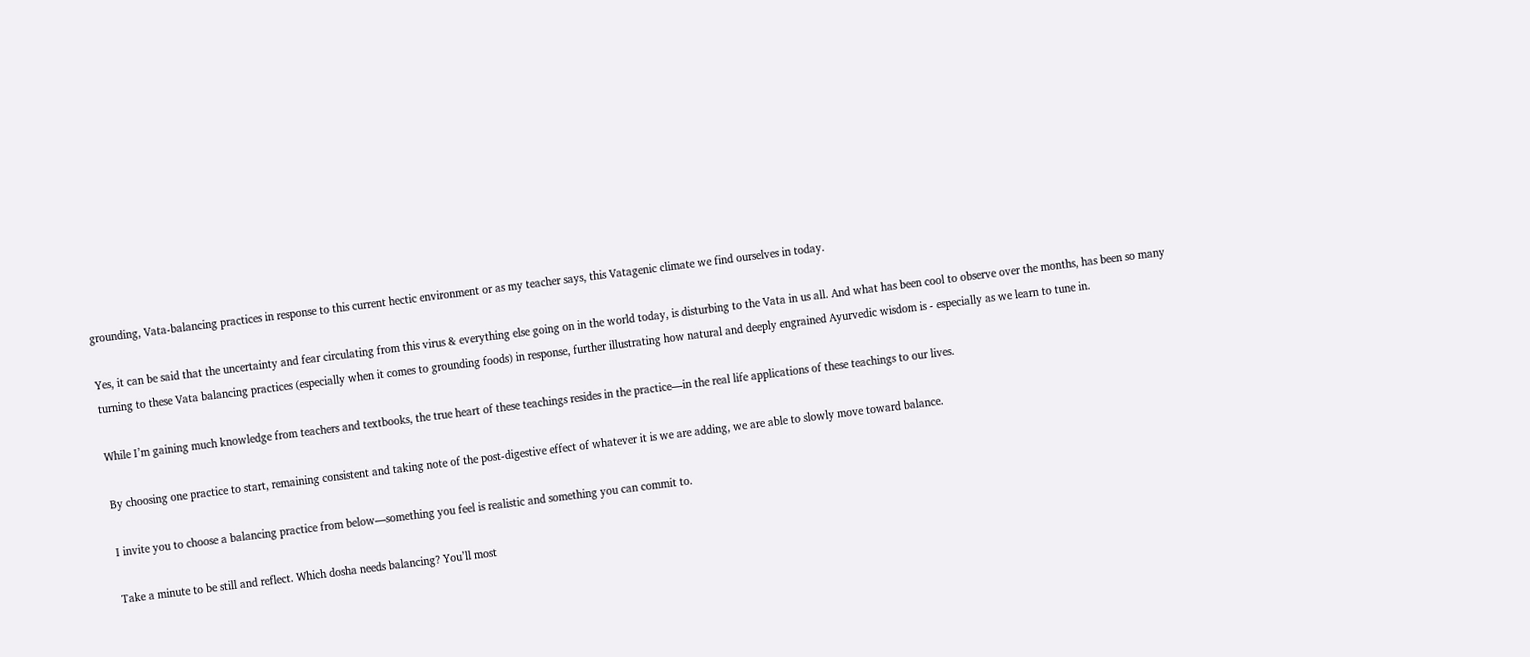grounding, Vata-balancing practices in response to this current hectic environment or as my teacher says, this Vatagenic climate we find ourselves in today.

Yes, it can be said that the uncertainty and fear circulating from this virus & everything else going on in the world today, is disturbing to the Vata in us all. And what has been cool to observe over the months, has been so many turning to these Vata balancing practices (especially when it comes to grounding foods) in response, further illustrating how natural and deeply engrained Ayurvedic wisdom is - especially as we learn to tune in.

While I’m gaining much knowledge from teachers and textbooks, the true heart of these teachings resides in the practice—in the real life applications of these teachings to our lives.

By choosing one practice to start, remaining consistent and taking note of the post-digestive effect of whatever it is we are adding, we are able to slowly move toward balance.

I invite you to choose a balancing practice from below—something you feel is realistic and something you can commit to.

Take a minute to be still and reflect. Which dosha needs balancing? You’ll most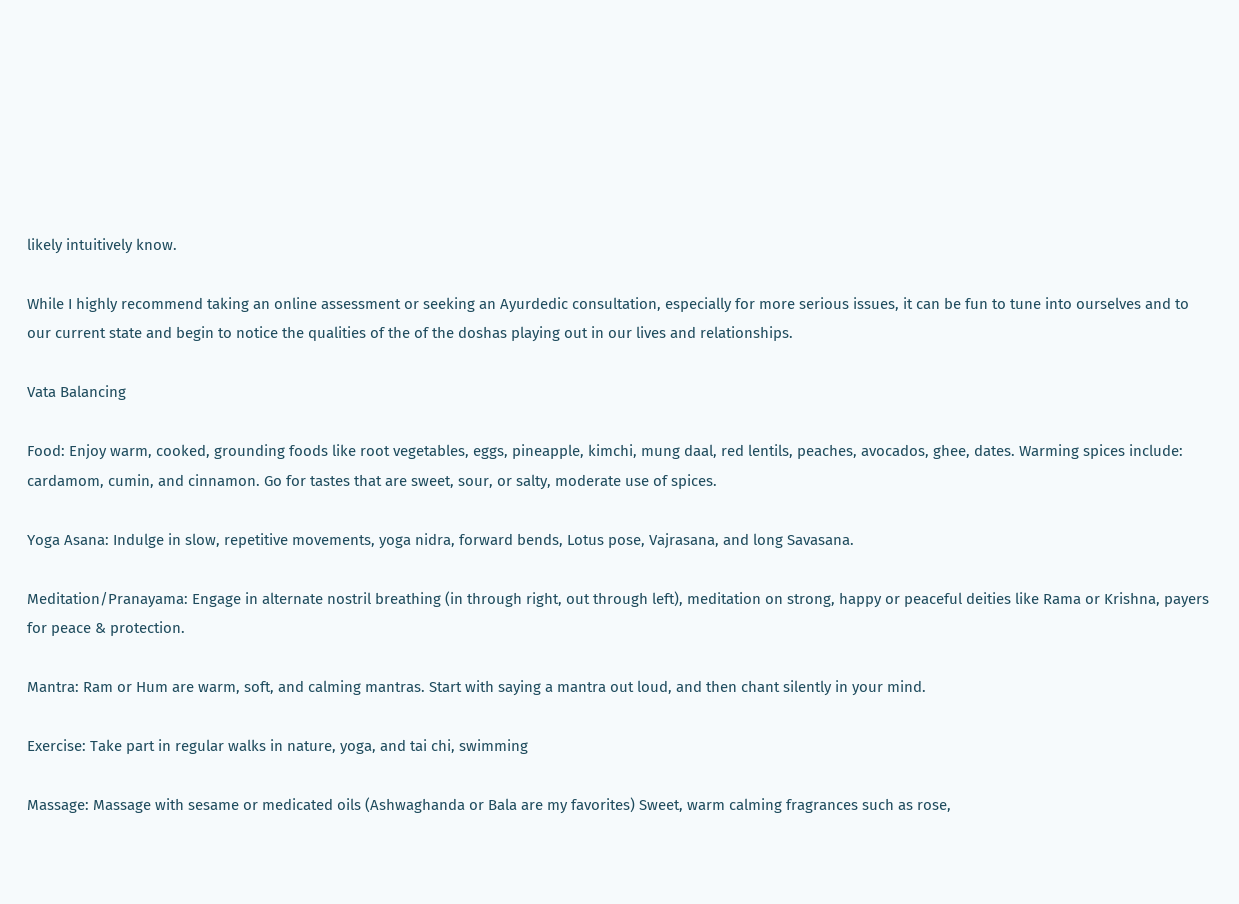likely intuitively know.

While I highly recommend taking an online assessment or seeking an Ayurdedic consultation, especially for more serious issues, it can be fun to tune into ourselves and to our current state and begin to notice the qualities of the of the doshas playing out in our lives and relationships.

Vata Balancing

Food: Enjoy warm, cooked, grounding foods like root vegetables, eggs, pineapple, kimchi, mung daal, red lentils, peaches, avocados, ghee, dates. Warming spices include: cardamom, cumin, and cinnamon. Go for tastes that are sweet, sour, or salty, moderate use of spices.

Yoga Asana: Indulge in slow, repetitive movements, yoga nidra, forward bends, Lotus pose, Vajrasana, and long Savasana.

Meditation/Pranayama: Engage in alternate nostril breathing (in through right, out through left), meditation on strong, happy or peaceful deities like Rama or Krishna, payers for peace & protection.

Mantra: Ram or Hum are warm, soft, and calming mantras. Start with saying a mantra out loud, and then chant silently in your mind.

Exercise: Take part in regular walks in nature, yoga, and tai chi, swimming

Massage: Massage with sesame or medicated oils (Ashwaghanda or Bala are my favorites) Sweet, warm calming fragrances such as rose,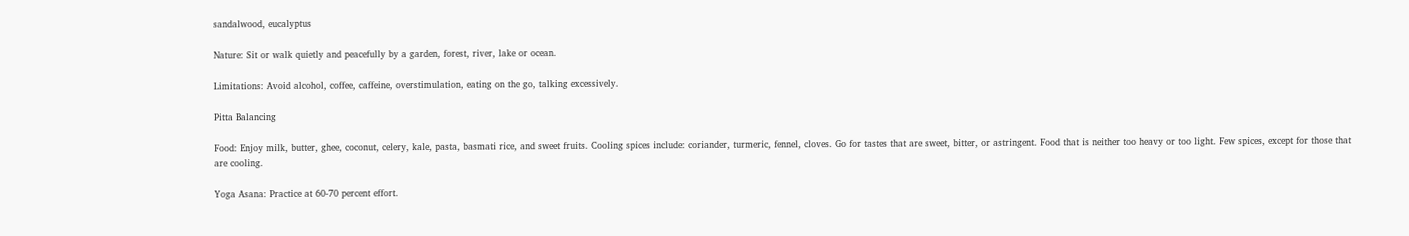sandalwood, eucalyptus

Nature: Sit or walk quietly and peacefully by a garden, forest, river, lake or ocean.

Limitations: Avoid alcohol, coffee, caffeine, overstimulation, eating on the go, talking excessively.

Pitta Balancing

Food: Enjoy milk, butter, ghee, coconut, celery, kale, pasta, basmati rice, and sweet fruits. Cooling spices include: coriander, turmeric, fennel, cloves. Go for tastes that are sweet, bitter, or astringent. Food that is neither too heavy or too light. Few spices, except for those that are cooling.

Yoga Asana: Practice at 60-70 percent effort.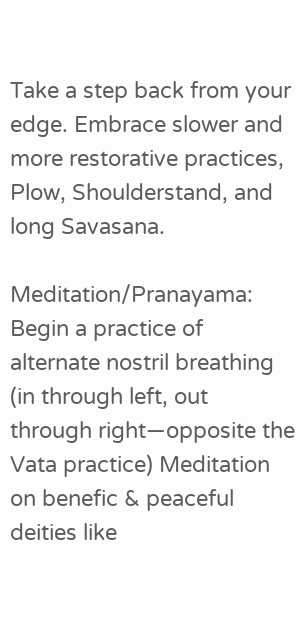Take a step back from your edge. Embrace slower and more restorative practices, Plow, Shoulderstand, and long Savasana.

Meditation/Pranayama: Begin a practice of alternate nostril breathing (in through left, out through right—opposite the Vata practice) Meditation on benefic & peaceful deities like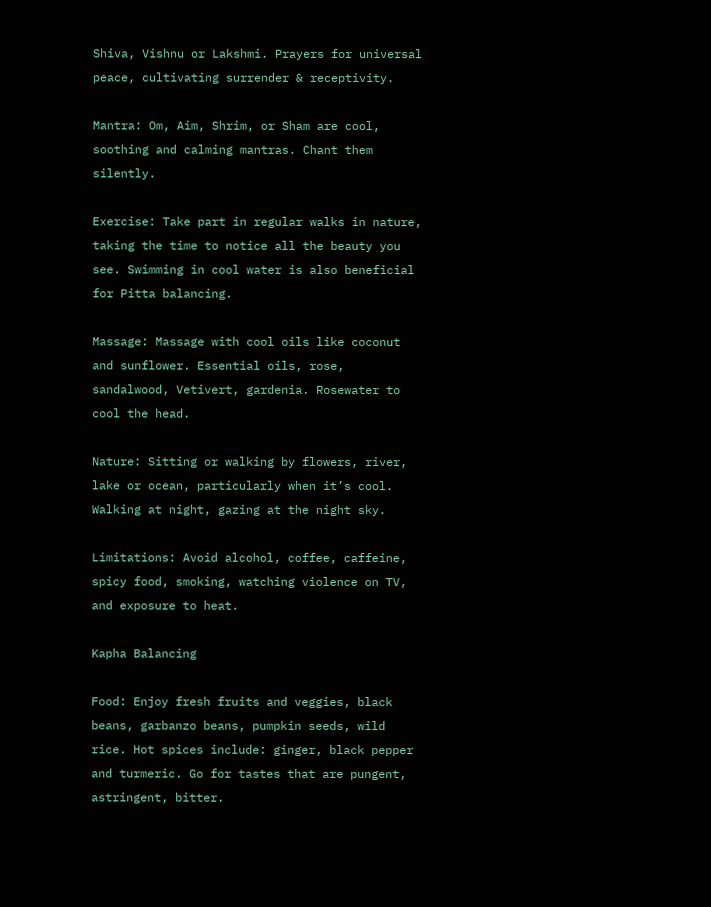Shiva, Vishnu or Lakshmi. Prayers for universal peace, cultivating surrender & receptivity.

Mantra: Om, Aim, Shrim, or Sham are cool, soothing and calming mantras. Chant them silently.

Exercise: Take part in regular walks in nature, taking the time to notice all the beauty you see. Swimming in cool water is also beneficial for Pitta balancing.

Massage: Massage with cool oils like coconut and sunflower. Essential oils, rose, sandalwood, Vetivert, gardenia. Rosewater to cool the head.

Nature: Sitting or walking by flowers, river, lake or ocean, particularly when it’s cool. Walking at night, gazing at the night sky.

Limitations: Avoid alcohol, coffee, caffeine, spicy food, smoking, watching violence on TV, and exposure to heat.

Kapha Balancing

Food: Enjoy fresh fruits and veggies, black beans, garbanzo beans, pumpkin seeds, wild rice. Hot spices include: ginger, black pepper and turmeric. Go for tastes that are pungent, astringent, bitter.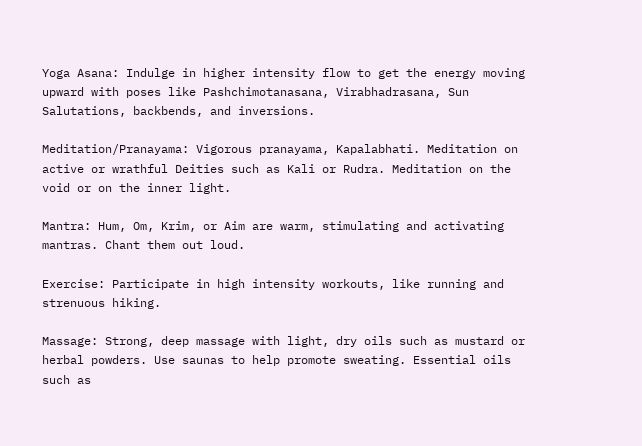Yoga Asana: Indulge in higher intensity flow to get the energy moving upward with poses like Pashchimotanasana, Virabhadrasana, Sun Salutations, backbends, and inversions.

Meditation/Pranayama: Vigorous pranayama, Kapalabhati. Meditation on active or wrathful Deities such as Kali or Rudra. Meditation on the void or on the inner light.

Mantra: Hum, Om, Krim, or Aim are warm, stimulating and activating mantras. Chant them out loud.

Exercise: Participate in high intensity workouts, like running and strenuous hiking.

Massage: Strong, deep massage with light, dry oils such as mustard or herbal powders. Use saunas to help promote sweating. Essential oils such as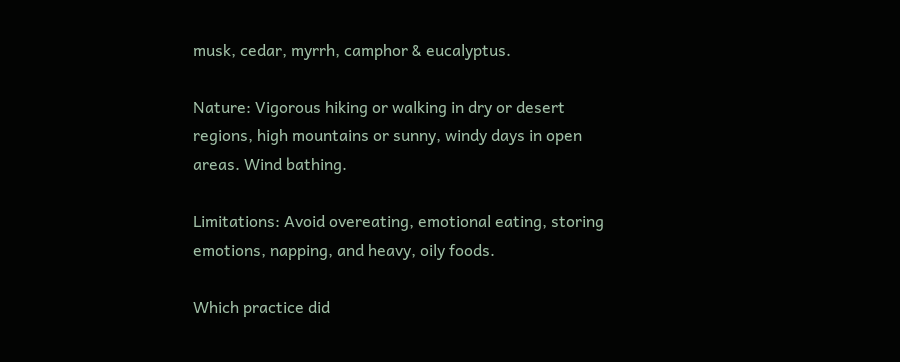musk, cedar, myrrh, camphor & eucalyptus.

Nature: Vigorous hiking or walking in dry or desert regions, high mountains or sunny, windy days in open areas. Wind bathing.

Limitations: Avoid overeating, emotional eating, storing emotions, napping, and heavy, oily foods.

Which practice did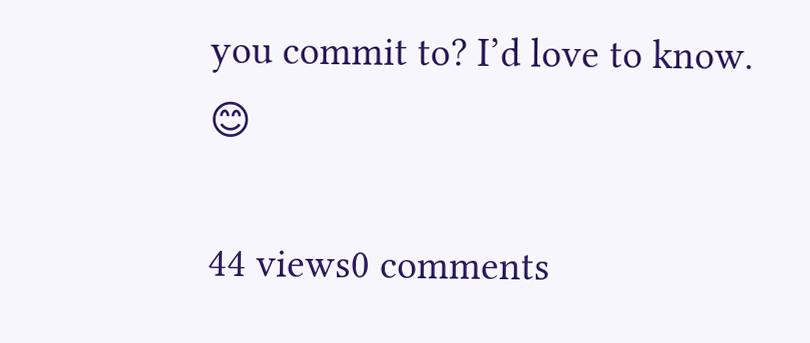you commit to? I’d love to know. 😊

44 views0 comments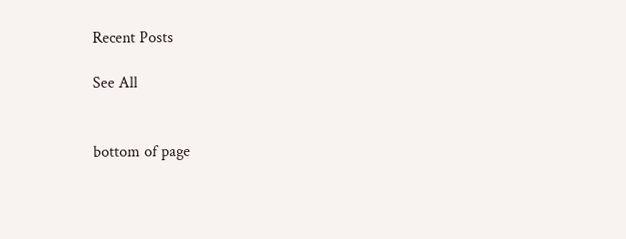Recent Posts

See All


bottom of page